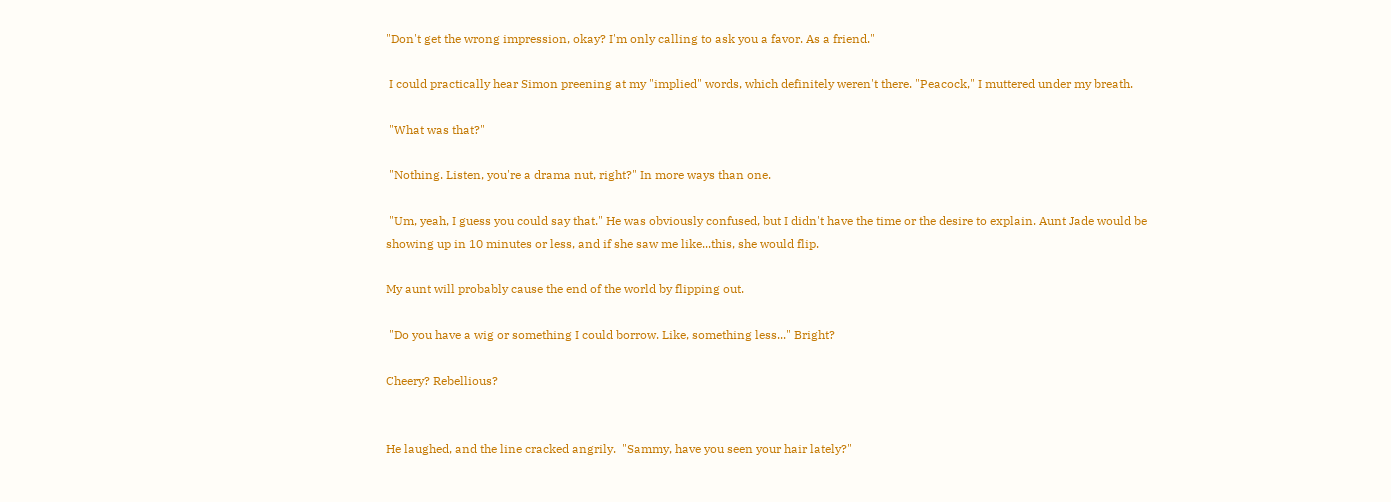"Don't get the wrong impression, okay? I'm only calling to ask you a favor. As a friend."

 I could practically hear Simon preening at my "implied" words, which definitely weren't there. "Peacock," I muttered under my breath.

 "What was that?"

 "Nothing. Listen, you're a drama nut, right?" In more ways than one.

 "Um, yeah, I guess you could say that." He was obviously confused, but I didn't have the time or the desire to explain. Aunt Jade would be showing up in 10 minutes or less, and if she saw me like...this, she would flip.

My aunt will probably cause the end of the world by flipping out.

 "Do you have a wig or something I could borrow. Like, something less..." Bright?

Cheery? Rebellious?


He laughed, and the line cracked angrily.  "Sammy, have you seen your hair lately?"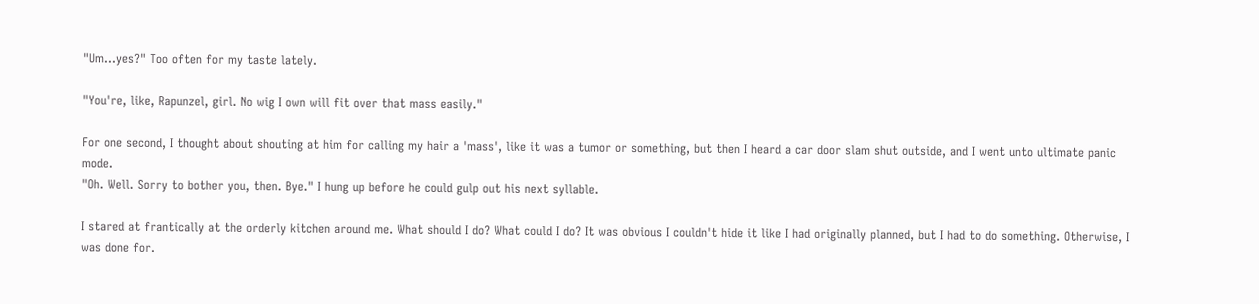"Um...yes?" Too often for my taste lately.

"You're, like, Rapunzel, girl. No wig I own will fit over that mass easily."

For one second, I thought about shouting at him for calling my hair a 'mass', like it was a tumor or something, but then I heard a car door slam shut outside, and I went unto ultimate panic mode.
"Oh. Well. Sorry to bother you, then. Bye." I hung up before he could gulp out his next syllable.

I stared at frantically at the orderly kitchen around me. What should I do? What could I do? It was obvious I couldn't hide it like I had originally planned, but I had to do something. Otherwise, I was done for.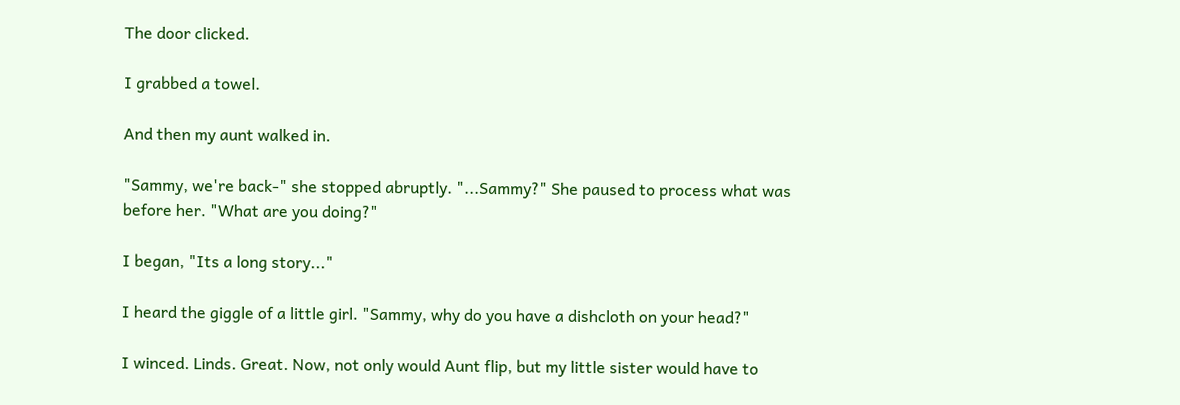The door clicked.

I grabbed a towel.

And then my aunt walked in.

"Sammy, we're back-" she stopped abruptly. "...Sammy?" She paused to process what was before her. "What are you doing?"

I began, "Its a long story..."

I heard the giggle of a little girl. "Sammy, why do you have a dishcloth on your head?"

I winced. Linds. Great. Now, not only would Aunt flip, but my little sister would have to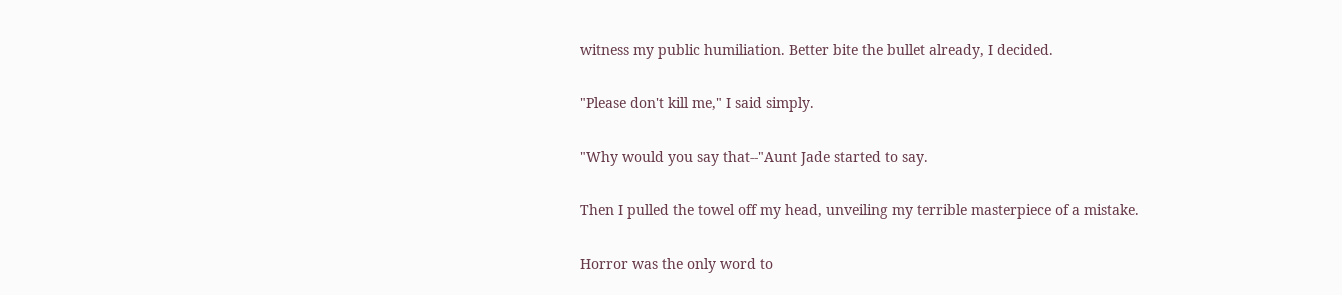witness my public humiliation. Better bite the bullet already, I decided.

"Please don't kill me," I said simply.

"Why would you say that--"Aunt Jade started to say.

Then I pulled the towel off my head, unveiling my terrible masterpiece of a mistake.

Horror was the only word to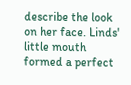describe the look on her face. Linds' little mouth formed a perfect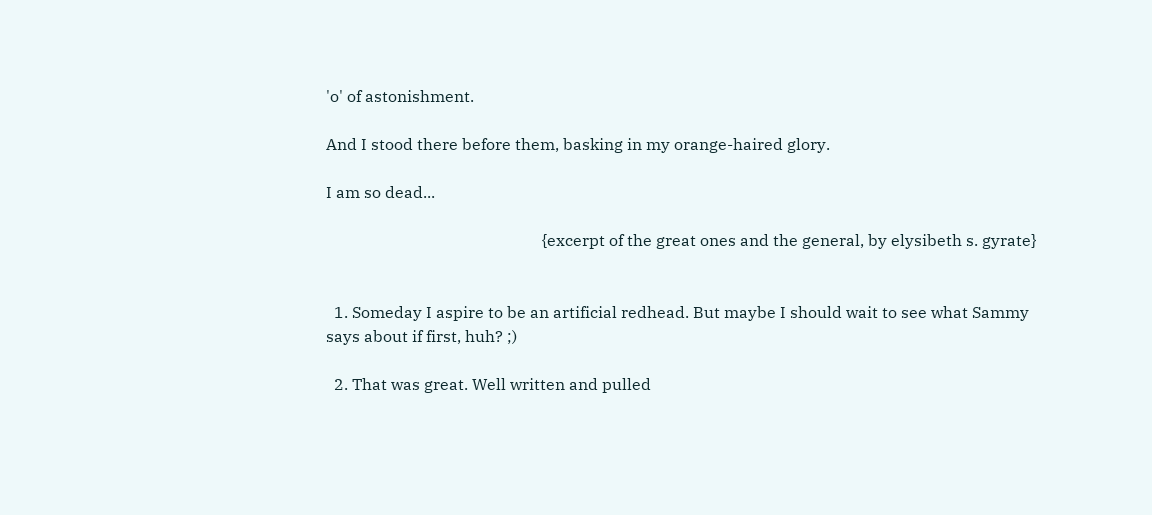'o' of astonishment.

And I stood there before them, basking in my orange-haired glory.

I am so dead...

                                                      {excerpt of the great ones and the general, by elysibeth s. gyrate}


  1. Someday I aspire to be an artificial redhead. But maybe I should wait to see what Sammy says about if first, huh? ;)

  2. That was great. Well written and pulled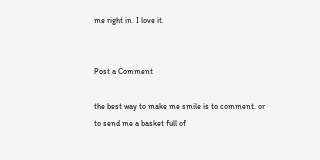me right in. I love it.


Post a Comment

the best way to make me smile is to comment. or to send me a basket full of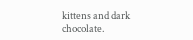kittens and dark chocolate.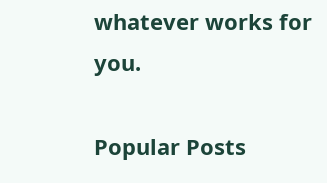whatever works for you.

Popular Posts